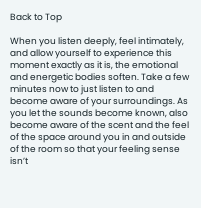Back to Top

When you listen deeply, feel intimately, and allow yourself to experience this moment exactly as it is, the emotional and energetic bodies soften. Take a few minutes now to just listen to and become aware of your surroundings. As you let the sounds become known, also become aware of the scent and the feel of the space around you in and outside of the room so that your feeling sense isn’t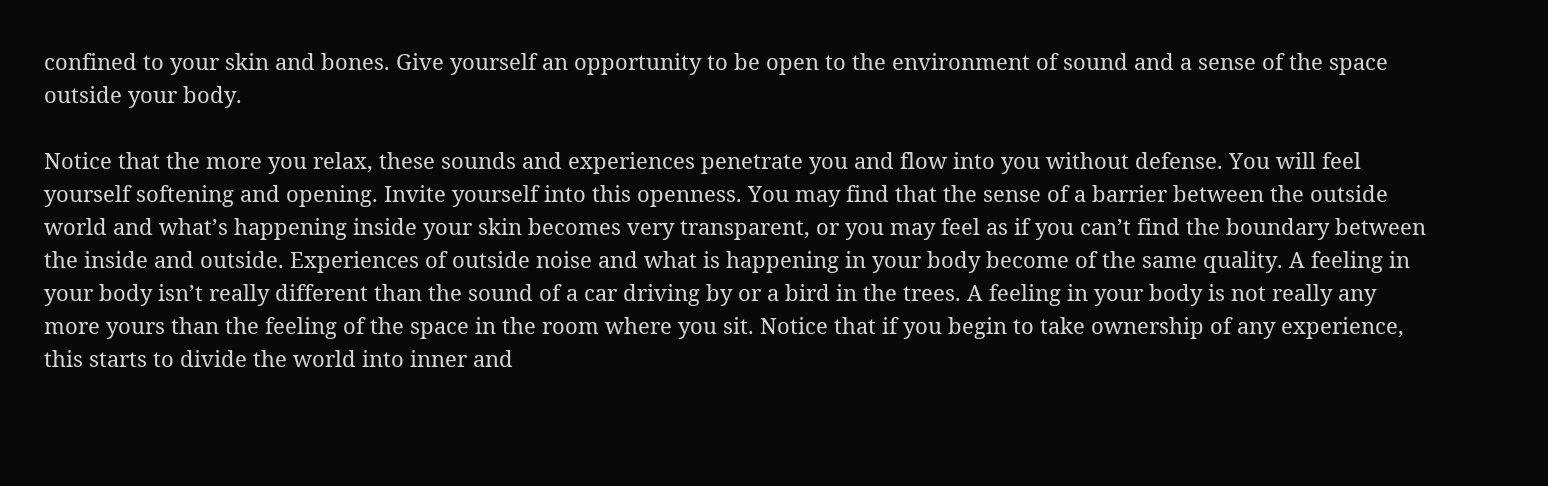confined to your skin and bones. Give yourself an opportunity to be open to the environment of sound and a sense of the space outside your body.

Notice that the more you relax, these sounds and experiences penetrate you and flow into you without defense. You will feel yourself softening and opening. Invite yourself into this openness. You may find that the sense of a barrier between the outside world and what’s happening inside your skin becomes very transparent, or you may feel as if you can’t find the boundary between the inside and outside. Experiences of outside noise and what is happening in your body become of the same quality. A feeling in your body isn’t really different than the sound of a car driving by or a bird in the trees. A feeling in your body is not really any more yours than the feeling of the space in the room where you sit. Notice that if you begin to take ownership of any experience, this starts to divide the world into inner and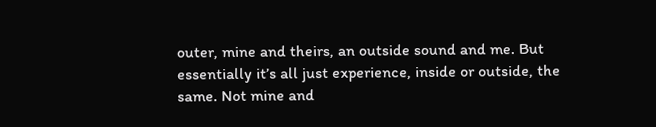outer, mine and theirs, an outside sound and me. But essentially it’s all just experience, inside or outside, the same. Not mine and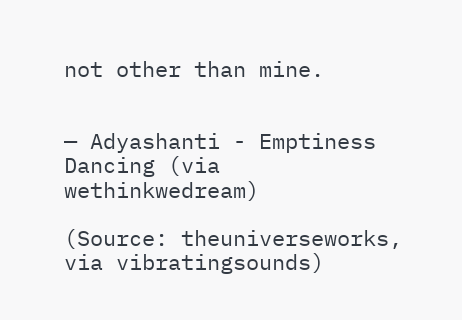not other than mine.


— Adyashanti - Emptiness Dancing (via wethinkwedream)

(Source: theuniverseworks, via vibratingsounds)